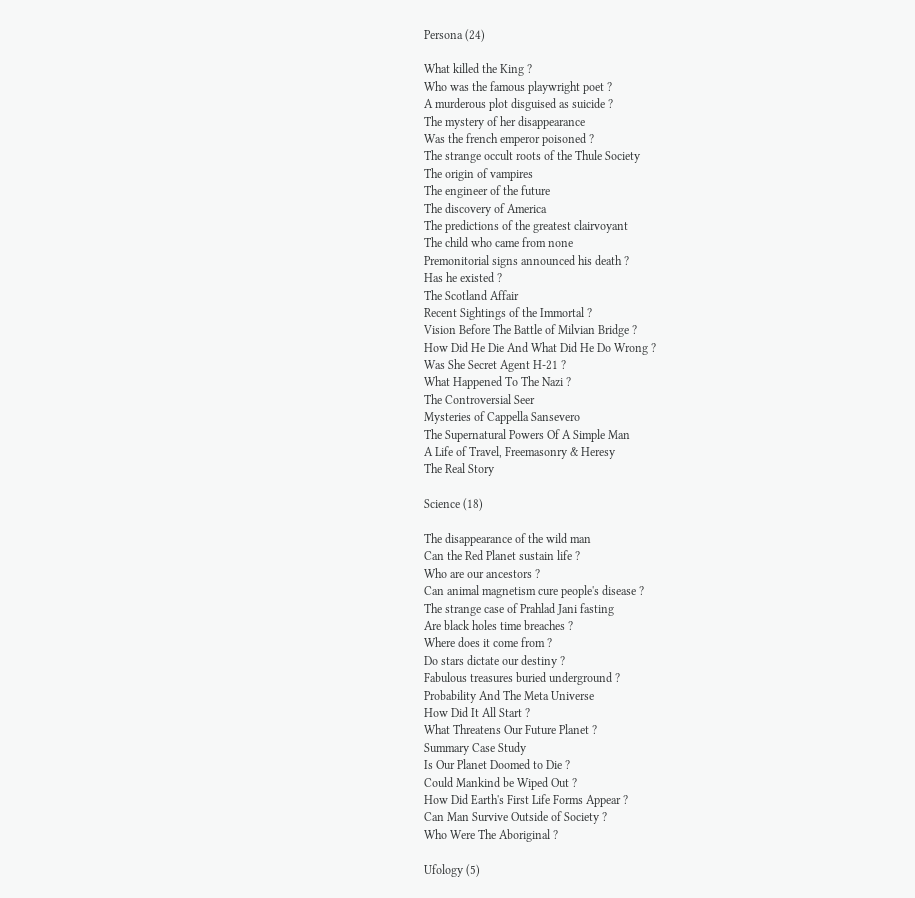Persona (24)

What killed the King ?
Who was the famous playwright poet ?
A murderous plot disguised as suicide ?
The mystery of her disappearance
Was the french emperor poisoned ?
The strange occult roots of the Thule Society
The origin of vampires
The engineer of the future
The discovery of America
The predictions of the greatest clairvoyant
The child who came from none
Premonitorial signs announced his death ?
Has he existed ?
The Scotland Affair
Recent Sightings of the Immortal ?
Vision Before The Battle of Milvian Bridge ?
How Did He Die And What Did He Do Wrong ?
Was She Secret Agent H-21 ?
What Happened To The Nazi ?
The Controversial Seer
Mysteries of Cappella Sansevero
The Supernatural Powers Of A Simple Man
A Life of Travel, Freemasonry & Heresy
The Real Story

Science (18)

The disappearance of the wild man
Can the Red Planet sustain life ?
Who are our ancestors ?
Can animal magnetism cure people's disease ?
The strange case of Prahlad Jani fasting
Are black holes time breaches ?
Where does it come from ?
Do stars dictate our destiny ?
Fabulous treasures buried underground ?
Probability And The Meta Universe
How Did It All Start ?
What Threatens Our Future Planet ?
Summary Case Study
Is Our Planet Doomed to Die ?
Could Mankind be Wiped Out ?
How Did Earth's First Life Forms Appear ?
Can Man Survive Outside of Society ?
Who Were The Aboriginal ?

Ufology (5)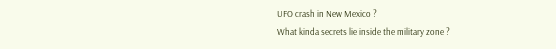UFO crash in New Mexico ?
What kinda secrets lie inside the military zone ?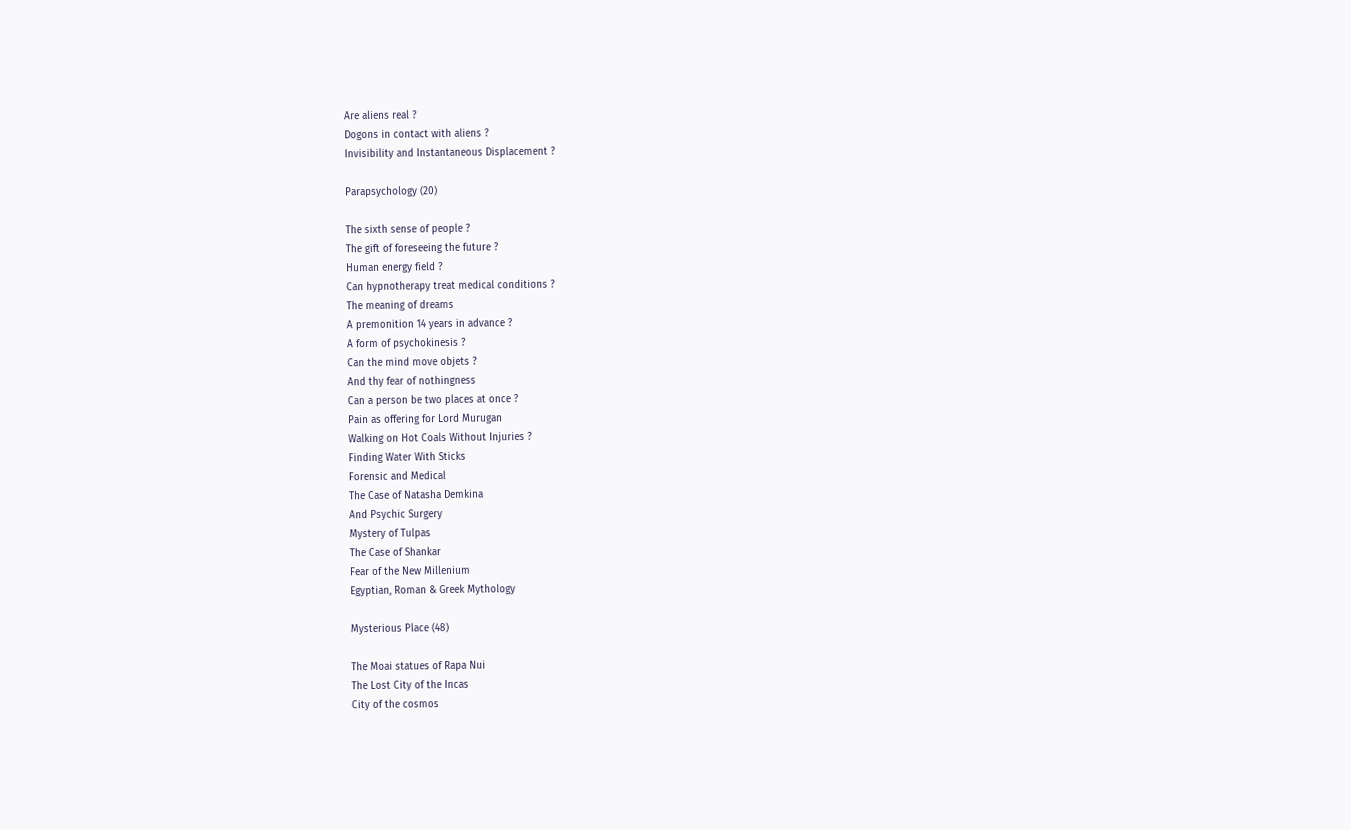Are aliens real ?
Dogons in contact with aliens ?
Invisibility and Instantaneous Displacement ?

Parapsychology (20)

The sixth sense of people ?
The gift of foreseeing the future ?
Human energy field ?
Can hypnotherapy treat medical conditions ?
The meaning of dreams
A premonition 14 years in advance ?
A form of psychokinesis ?
Can the mind move objets ?
And thy fear of nothingness
Can a person be two places at once ?
Pain as offering for Lord Murugan
Walking on Hot Coals Without Injuries ?
Finding Water With Sticks
Forensic and Medical
The Case of Natasha Demkina
And Psychic Surgery
Mystery of Tulpas
The Case of Shankar
Fear of the New Millenium
Egyptian, Roman & Greek Mythology

Mysterious Place (48)

The Moai statues of Rapa Nui
The Lost City of the Incas
City of the cosmos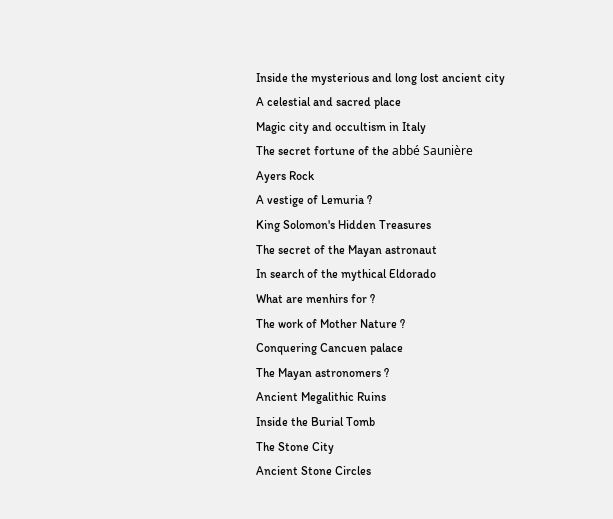Inside the mysterious and long lost ancient city
A celestial and sacred place
Magic city and occultism in Italy
The secret fortune of the abbé Saunière
Ayers Rock
A vestige of Lemuria ?
King Solomon's Hidden Treasures
The secret of the Mayan astronaut
In search of the mythical Eldorado
What are menhirs for ?
The work of Mother Nature ?
Conquering Cancuen palace
The Mayan astronomers ?
Ancient Megalithic Ruins
Inside the Burial Tomb
The Stone City
Ancient Stone Circles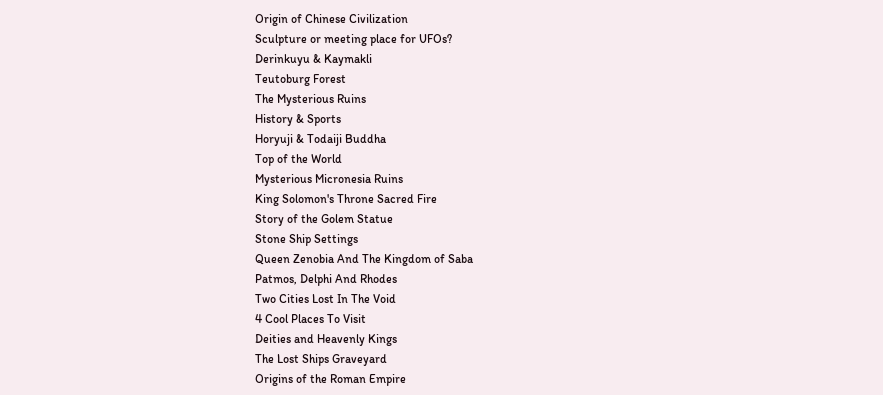Origin of Chinese Civilization
Sculpture or meeting place for UFOs?
Derinkuyu & Kaymakli
Teutoburg Forest
The Mysterious Ruins
History & Sports
Horyuji & Todaiji Buddha
Top of the World
Mysterious Micronesia Ruins
King Solomon's Throne Sacred Fire
Story of the Golem Statue
Stone Ship Settings
Queen Zenobia And The Kingdom of Saba
Patmos, Delphi And Rhodes
Two Cities Lost In The Void
4 Cool Places To Visit
Deities and Heavenly Kings
The Lost Ships Graveyard
Origins of the Roman Empire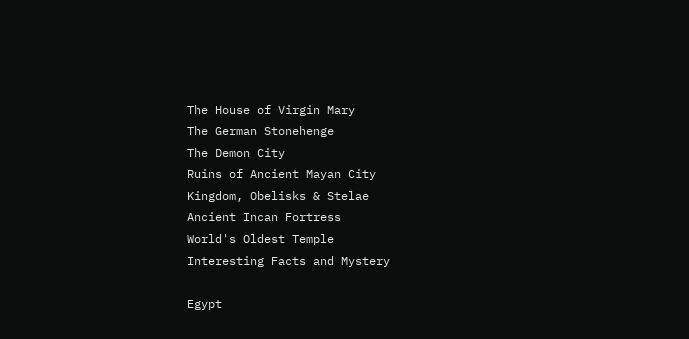The House of Virgin Mary
The German Stonehenge
The Demon City
Ruins of Ancient Mayan City
Kingdom, Obelisks & Stelae
Ancient Incan Fortress
World's Oldest Temple
Interesting Facts and Mystery

Egypt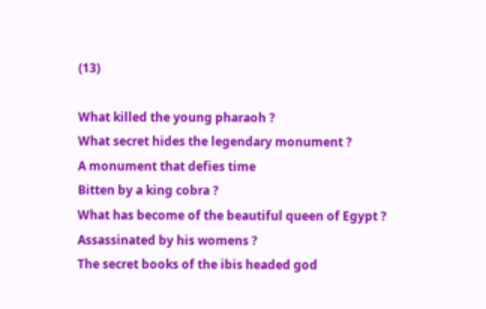(13)

What killed the young pharaoh ?
What secret hides the legendary monument ?
A monument that defies time
Bitten by a king cobra ?
What has become of the beautiful queen of Egypt ?
Assassinated by his womens ?
The secret books of the ibis headed god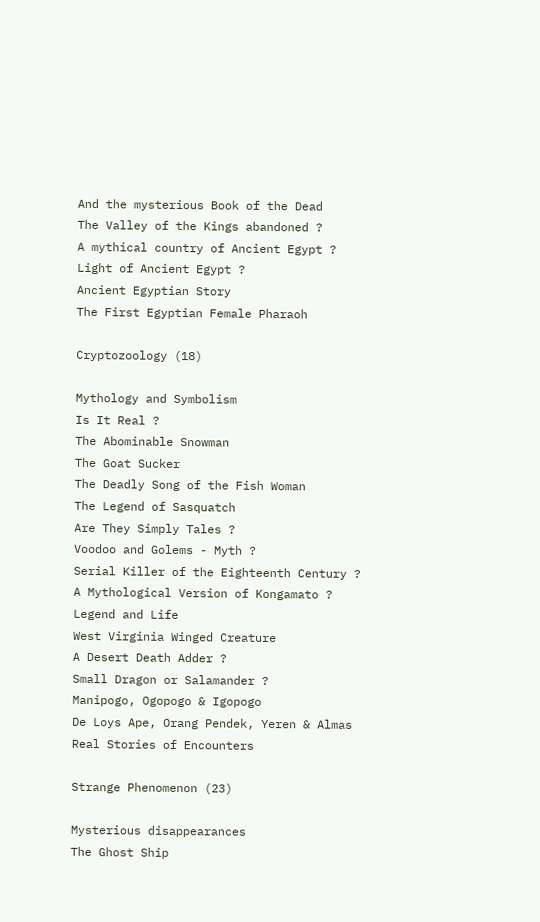And the mysterious Book of the Dead
The Valley of the Kings abandoned ?
A mythical country of Ancient Egypt ?
Light of Ancient Egypt ?
Ancient Egyptian Story
The First Egyptian Female Pharaoh

Cryptozoology (18)

Mythology and Symbolism
Is It Real ?
The Abominable Snowman
The Goat Sucker
The Deadly Song of the Fish Woman
The Legend of Sasquatch
Are They Simply Tales ?
Voodoo and Golems - Myth ?
Serial Killer of the Eighteenth Century ?
A Mythological Version of Kongamato ?
Legend and Life
West Virginia Winged Creature
A Desert Death Adder ?
Small Dragon or Salamander ?
Manipogo, Ogopogo & Igopogo
De Loys Ape, Orang Pendek, Yeren & Almas
Real Stories of Encounters

Strange Phenomenon (23)

Mysterious disappearances
The Ghost Ship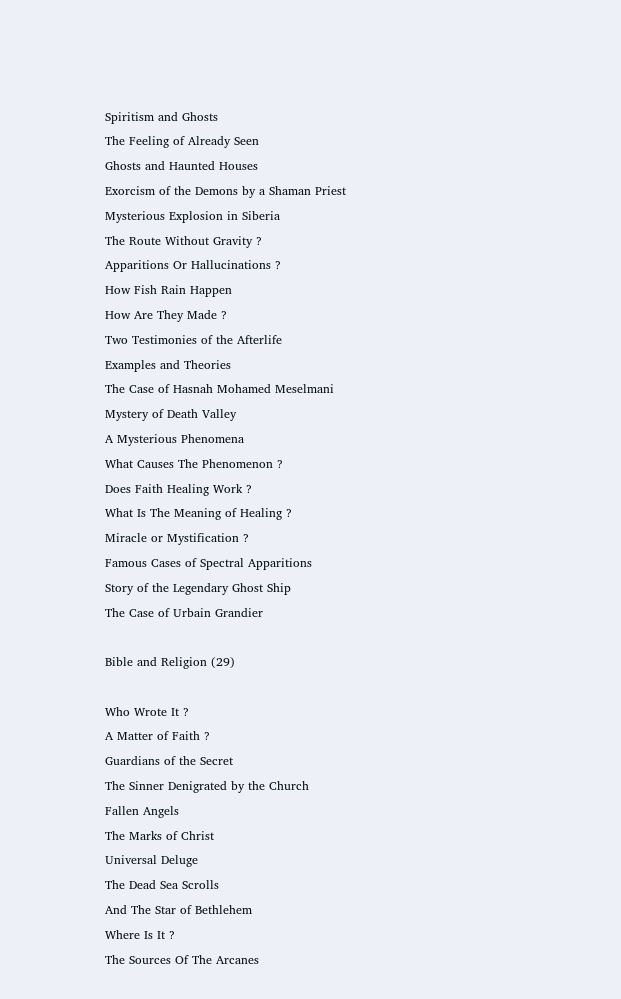Spiritism and Ghosts
The Feeling of Already Seen
Ghosts and Haunted Houses
Exorcism of the Demons by a Shaman Priest
Mysterious Explosion in Siberia
The Route Without Gravity ?
Apparitions Or Hallucinations ?
How Fish Rain Happen
How Are They Made ?
Two Testimonies of the Afterlife
Examples and Theories
The Case of Hasnah Mohamed Meselmani
Mystery of Death Valley
A Mysterious Phenomena
What Causes The Phenomenon ?
Does Faith Healing Work ?
What Is The Meaning of Healing ?
Miracle or Mystification ?
Famous Cases of Spectral Apparitions
Story of the Legendary Ghost Ship
The Case of Urbain Grandier

Bible and Religion (29)

Who Wrote It ?
A Matter of Faith ?
Guardians of the Secret
The Sinner Denigrated by the Church
Fallen Angels
The Marks of Christ
Universal Deluge
The Dead Sea Scrolls
And The Star of Bethlehem
Where Is It ?
The Sources Of The Arcanes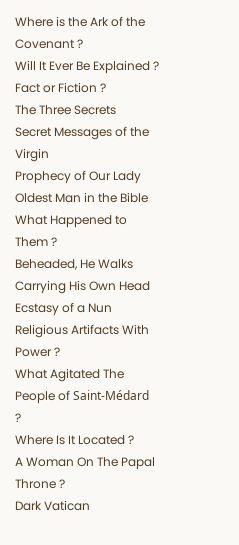Where is the Ark of the Covenant ?
Will It Ever Be Explained ?
Fact or Fiction ?
The Three Secrets
Secret Messages of the Virgin
Prophecy of Our Lady
Oldest Man in the Bible
What Happened to Them ?
Beheaded, He Walks Carrying His Own Head
Ecstasy of a Nun
Religious Artifacts With Power ?
What Agitated The People of Saint-Médard ?
Where Is It Located ?
A Woman On The Papal Throne ?
Dark Vatican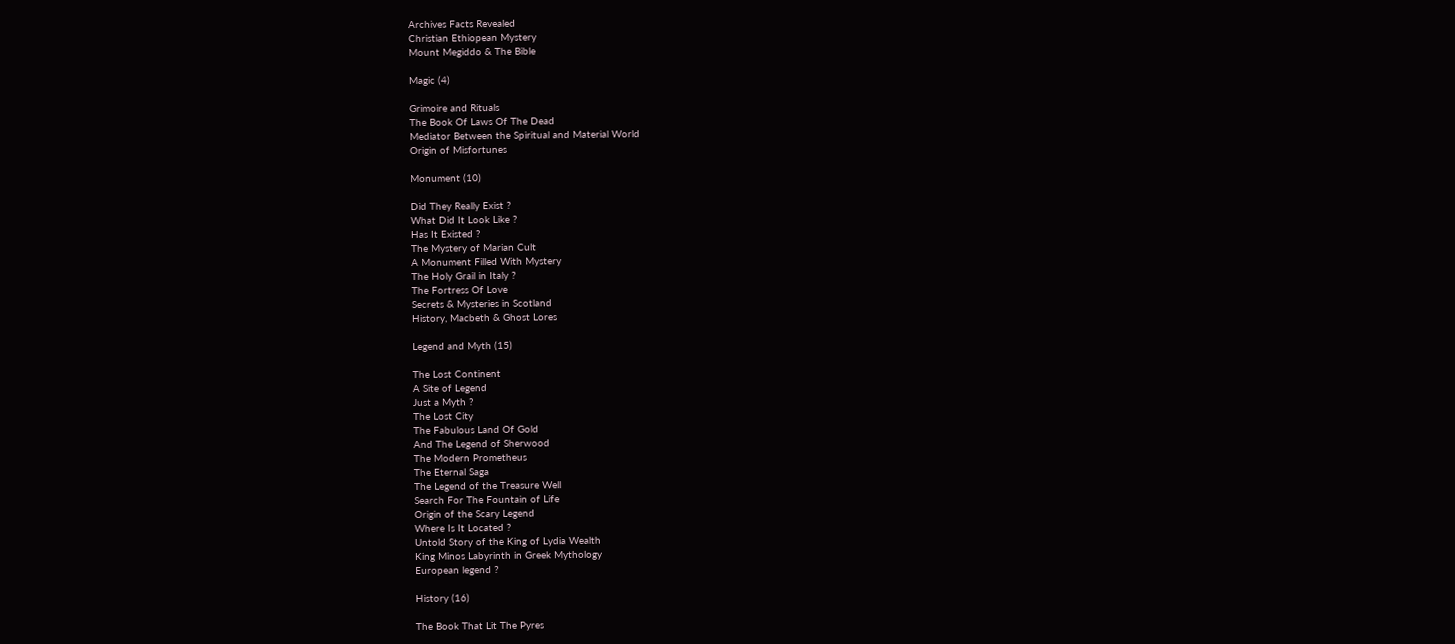Archives Facts Revealed
Christian Ethiopean Mystery
Mount Megiddo & The Bible

Magic (4)

Grimoire and Rituals
The Book Of Laws Of The Dead
Mediator Between the Spiritual and Material World
Origin of Misfortunes

Monument (10)

Did They Really Exist ?
What Did It Look Like ?
Has It Existed ?
The Mystery of Marian Cult
A Monument Filled With Mystery
The Holy Grail in Italy ?
The Fortress Of Love
Secrets & Mysteries in Scotland
History, Macbeth & Ghost Lores

Legend and Myth (15)

The Lost Continent
A Site of Legend
Just a Myth ?
The Lost City
The Fabulous Land Of Gold
And The Legend of Sherwood
The Modern Prometheus
The Eternal Saga
The Legend of the Treasure Well
Search For The Fountain of Life
Origin of the Scary Legend
Where Is It Located ?
Untold Story of the King of Lydia Wealth
King Minos Labyrinth in Greek Mythology
European legend ?

History (16)

The Book That Lit The Pyres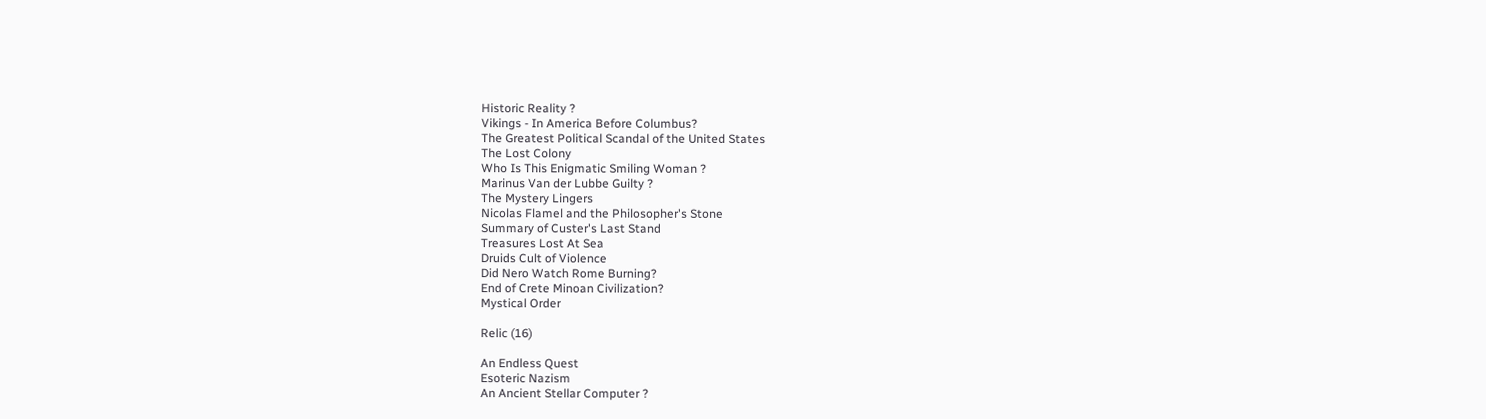Historic Reality ?
Vikings - In America Before Columbus?
The Greatest Political Scandal of the United States
The Lost Colony
Who Is This Enigmatic Smiling Woman ?
Marinus Van der Lubbe Guilty ?
The Mystery Lingers
Nicolas Flamel and the Philosopher's Stone
Summary of Custer's Last Stand
Treasures Lost At Sea
Druids Cult of Violence
Did Nero Watch Rome Burning?
End of Crete Minoan Civilization?
Mystical Order

Relic (16)

An Endless Quest
Esoteric Nazism
An Ancient Stellar Computer ?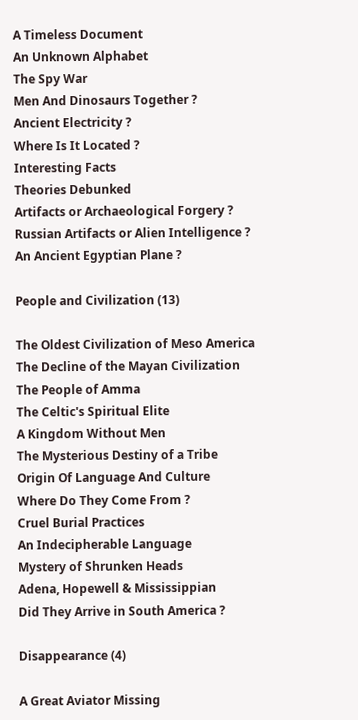A Timeless Document
An Unknown Alphabet
The Spy War
Men And Dinosaurs Together ?
Ancient Electricity ?
Where Is It Located ?
Interesting Facts
Theories Debunked
Artifacts or Archaeological Forgery ?
Russian Artifacts or Alien Intelligence ?
An Ancient Egyptian Plane ?

People and Civilization (13)

The Oldest Civilization of Meso America
The Decline of the Mayan Civilization
The People of Amma
The Celtic's Spiritual Elite
A Kingdom Without Men
The Mysterious Destiny of a Tribe
Origin Of Language And Culture
Where Do They Come From ?
Cruel Burial Practices
An Indecipherable Language
Mystery of Shrunken Heads
Adena, Hopewell & Mississippian
Did They Arrive in South America ?

Disappearance (4)

A Great Aviator Missing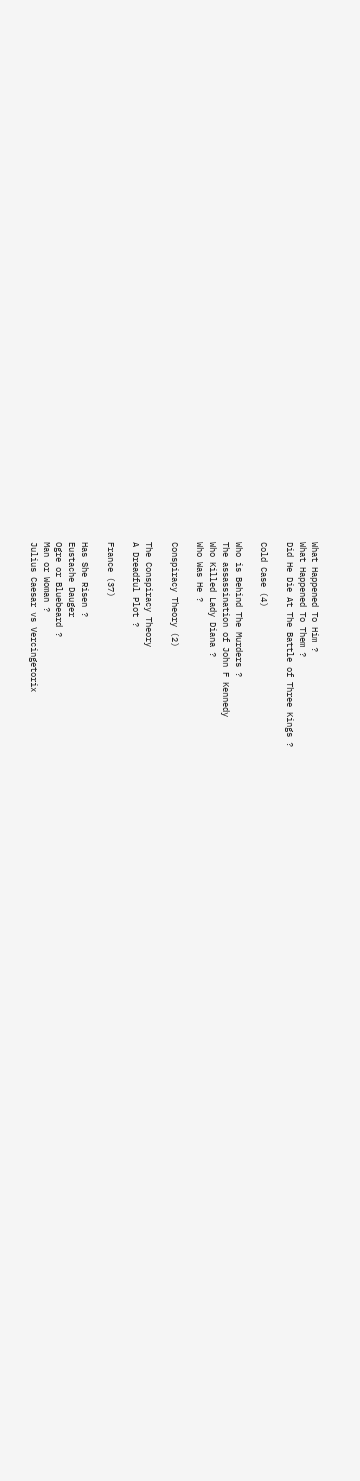What Happened To Him ?
What Happened To Them ?
Did He Die At The Battle of Three Kings ?

Cold Case (4)

Who is Behind The Murders ?
The assassination of John F Kennedy
Who Killed Lady Diana ?
Who Was He ?

Conspiracy Theory (2)

The Conspiracy Theory
A Dreadful Plot ?

France (37)

Has She Risen ?
Eustache Dauger
Ogre or Bluebeard ?
Man or Woman ?
Julius Caesar vs Vercingetorix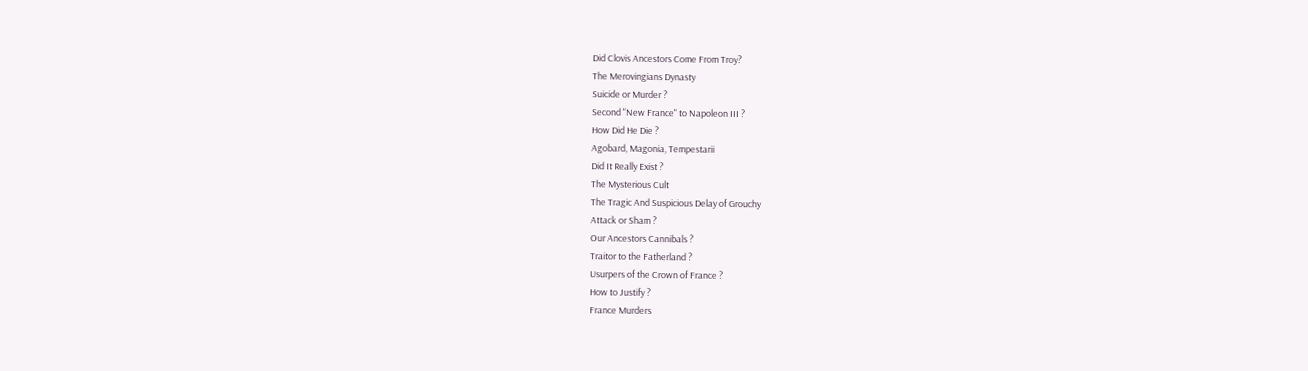Did Clovis Ancestors Come From Troy?
The Merovingians Dynasty
Suicide or Murder ?
Second "New France" to Napoleon III ?
How Did He Die ?
Agobard, Magonia, Tempestarii
Did It Really Exist ?
The Mysterious Cult
The Tragic And Suspicious Delay of Grouchy
Attack or Sham ?
Our Ancestors Cannibals ?
Traitor to the Fatherland ?
Usurpers of the Crown of France ?
How to Justify ?
France Murders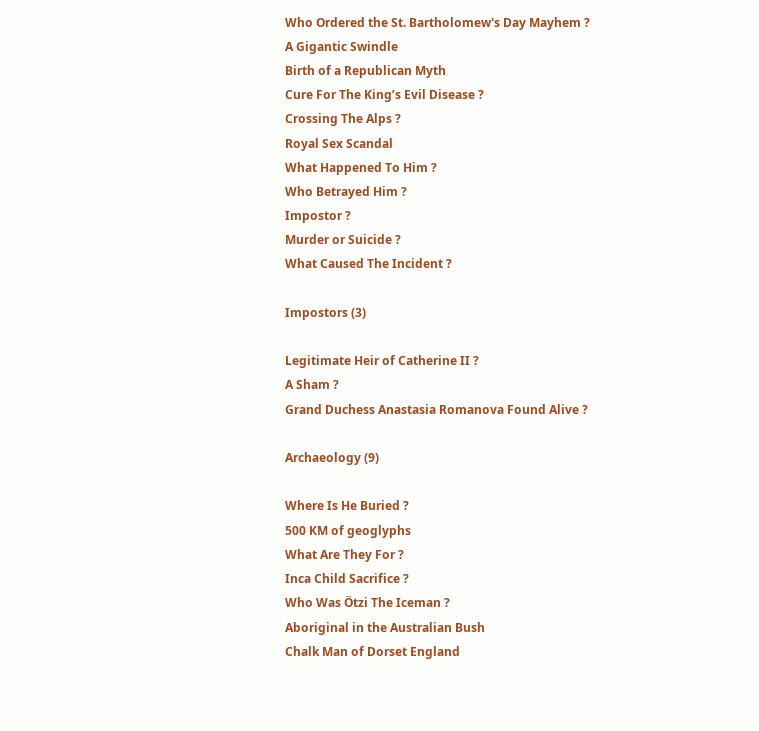Who Ordered the St. Bartholomew's Day Mayhem ?
A Gigantic Swindle
Birth of a Republican Myth
Cure For The King’s Evil Disease ?
Crossing The Alps ?
Royal Sex Scandal
What Happened To Him ?
Who Betrayed Him ?
Impostor ?
Murder or Suicide ?
What Caused The Incident ?

Impostors (3)

Legitimate Heir of Catherine II ?
A Sham ?
Grand Duchess Anastasia Romanova Found Alive ?

Archaeology (9)

Where Is He Buried ?
500 KM of geoglyphs
What Are They For ?
Inca Child Sacrifice ?
Who Was Ötzi The Iceman ?
Aboriginal in the Australian Bush
Chalk Man of Dorset England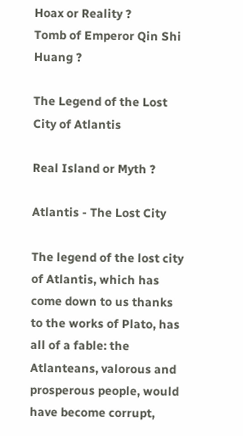Hoax or Reality ?
Tomb of Emperor Qin Shi Huang ?

The Legend of the Lost City of Atlantis

Real Island or Myth ?

Atlantis - The Lost City

The legend of the lost city of Atlantis, which has come down to us thanks to the works of Plato, has all of a fable: the Atlanteans, valorous and prosperous people, would have become corrupt,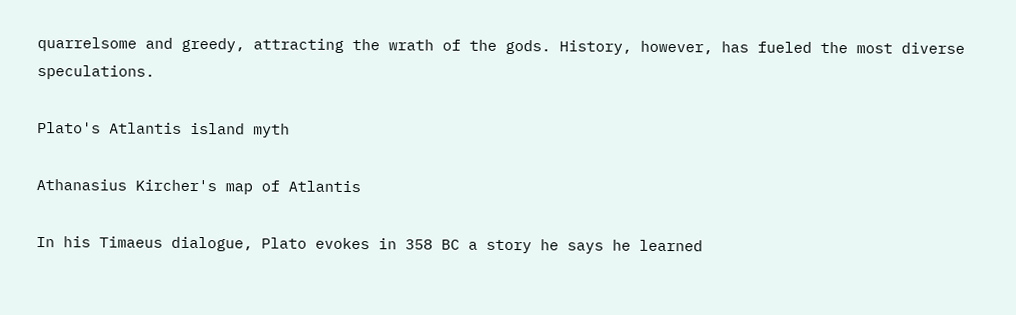quarrelsome and greedy, attracting the wrath of the gods. History, however, has fueled the most diverse speculations.

Plato's Atlantis island myth

Athanasius Kircher's map of Atlantis

In his Timaeus dialogue, Plato evokes in 358 BC a story he says he learned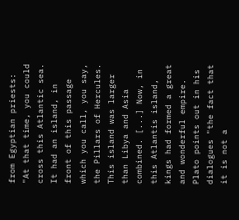from Egyptian priests: "At that time, you could cross this Atlantic sea. It had an island, in front of this passage which you call, you say, the Pillars of Hercules. This island was larger than Libya and Asia combined. [...] Now, in this Atlantis island, kings had formed a great and wonderful empire. Plato points out in his dialogues "the fact that it is not a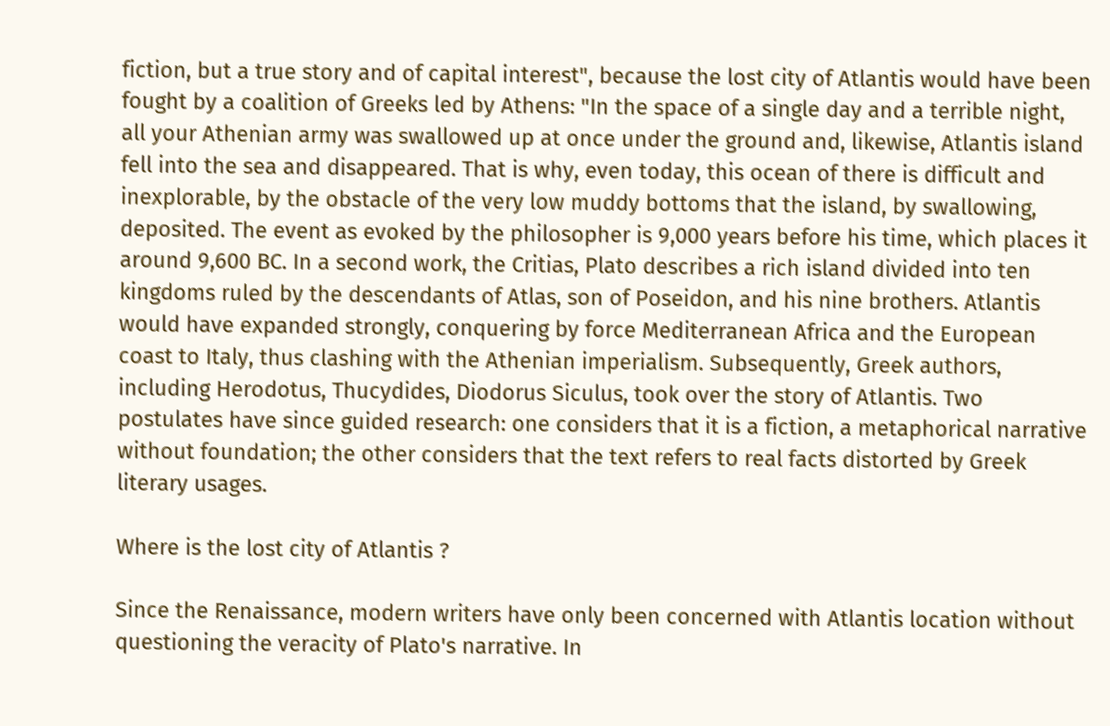fiction, but a true story and of capital interest", because the lost city of Atlantis would have been fought by a coalition of Greeks led by Athens: "In the space of a single day and a terrible night, all your Athenian army was swallowed up at once under the ground and, likewise, Atlantis island fell into the sea and disappeared. That is why, even today, this ocean of there is difficult and inexplorable, by the obstacle of the very low muddy bottoms that the island, by swallowing, deposited. The event as evoked by the philosopher is 9,000 years before his time, which places it around 9,600 BC. In a second work, the Critias, Plato describes a rich island divided into ten kingdoms ruled by the descendants of Atlas, son of Poseidon, and his nine brothers. Atlantis would have expanded strongly, conquering by force Mediterranean Africa and the European coast to Italy, thus clashing with the Athenian imperialism. Subsequently, Greek authors, including Herodotus, Thucydides, Diodorus Siculus, took over the story of Atlantis. Two postulates have since guided research: one considers that it is a fiction, a metaphorical narrative without foundation; the other considers that the text refers to real facts distorted by Greek literary usages.

Where is the lost city of Atlantis ?

Since the Renaissance, modern writers have only been concerned with Atlantis location without questioning the veracity of Plato's narrative. In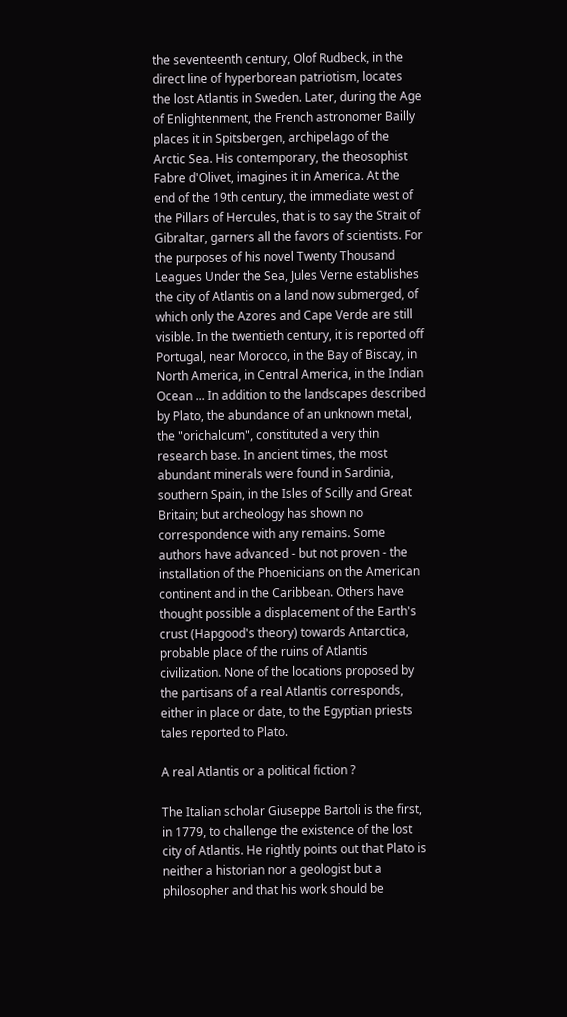the seventeenth century, Olof Rudbeck, in the direct line of hyperborean patriotism, locates the lost Atlantis in Sweden. Later, during the Age of Enlightenment, the French astronomer Bailly places it in Spitsbergen, archipelago of the Arctic Sea. His contemporary, the theosophist Fabre d'Olivet, imagines it in America. At the end of the 19th century, the immediate west of the Pillars of Hercules, that is to say the Strait of Gibraltar, garners all the favors of scientists. For the purposes of his novel Twenty Thousand Leagues Under the Sea, Jules Verne establishes the city of Atlantis on a land now submerged, of which only the Azores and Cape Verde are still visible. In the twentieth century, it is reported off Portugal, near Morocco, in the Bay of Biscay, in North America, in Central America, in the Indian Ocean ... In addition to the landscapes described by Plato, the abundance of an unknown metal, the "orichalcum", constituted a very thin research base. In ancient times, the most abundant minerals were found in Sardinia, southern Spain, in the Isles of Scilly and Great Britain; but archeology has shown no correspondence with any remains. Some authors have advanced - but not proven - the installation of the Phoenicians on the American continent and in the Caribbean. Others have thought possible a displacement of the Earth's crust (Hapgood's theory) towards Antarctica, probable place of the ruins of Atlantis civilization. None of the locations proposed by the partisans of a real Atlantis corresponds, either in place or date, to the Egyptian priests tales reported to Plato.

A real Atlantis or a political fiction ?

The Italian scholar Giuseppe Bartoli is the first, in 1779, to challenge the existence of the lost city of Atlantis. He rightly points out that Plato is neither a historian nor a geologist but a philosopher and that his work should be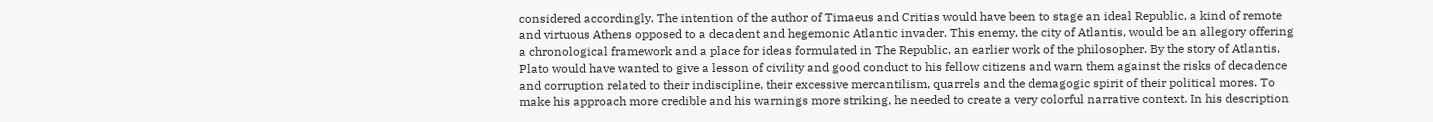considered accordingly. The intention of the author of Timaeus and Critias would have been to stage an ideal Republic, a kind of remote and virtuous Athens opposed to a decadent and hegemonic Atlantic invader. This enemy, the city of Atlantis, would be an allegory offering a chronological framework and a place for ideas formulated in The Republic, an earlier work of the philosopher. By the story of Atlantis, Plato would have wanted to give a lesson of civility and good conduct to his fellow citizens and warn them against the risks of decadence and corruption related to their indiscipline, their excessive mercantilism, quarrels and the demagogic spirit of their political mores. To make his approach more credible and his warnings more striking, he needed to create a very colorful narrative context. In his description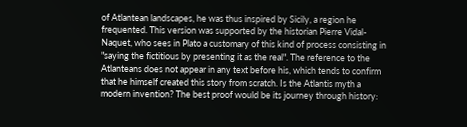of Atlantean landscapes, he was thus inspired by Sicily, a region he frequented. This version was supported by the historian Pierre Vidal-Naquet, who sees in Plato a customary of this kind of process consisting in "saying the fictitious by presenting it as the real". The reference to the Atlanteans does not appear in any text before his, which tends to confirm that he himself created this story from scratch. Is the Atlantis myth a modern invention? The best proof would be its journey through history: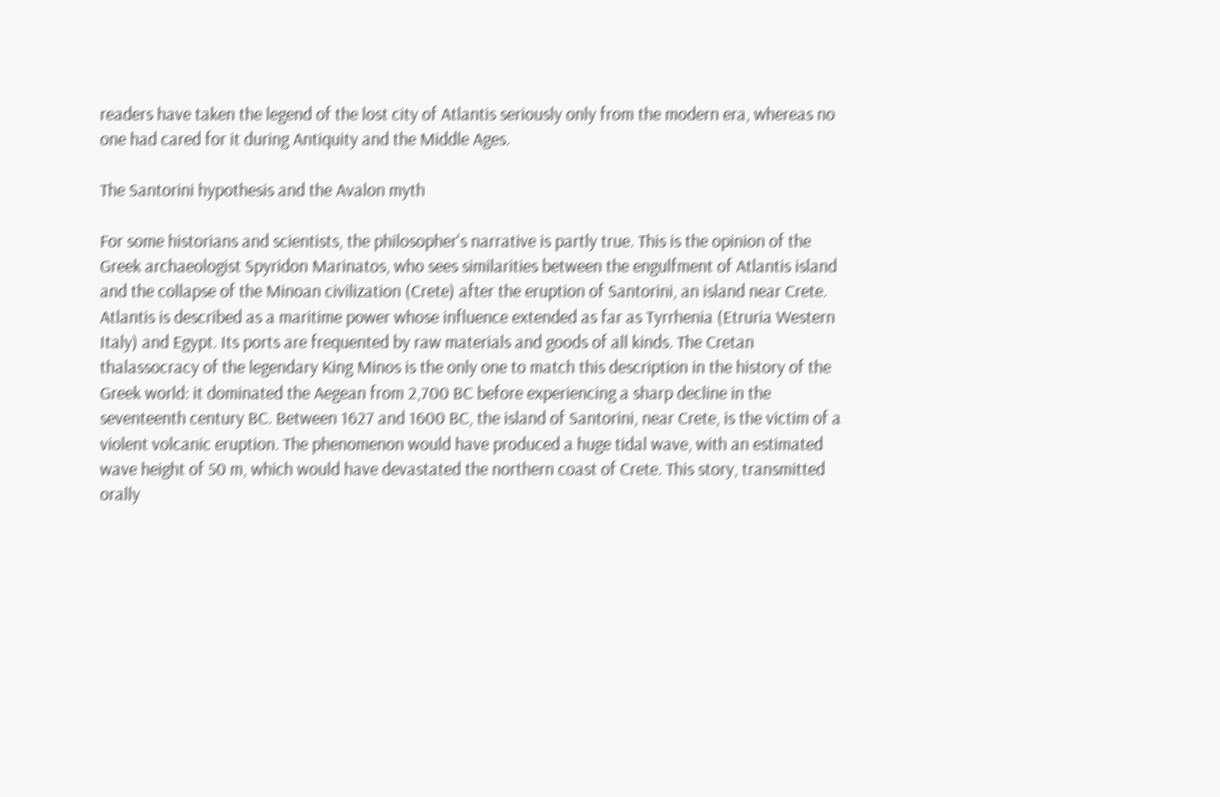readers have taken the legend of the lost city of Atlantis seriously only from the modern era, whereas no one had cared for it during Antiquity and the Middle Ages.

The Santorini hypothesis and the Avalon myth

For some historians and scientists, the philosopher's narrative is partly true. This is the opinion of the Greek archaeologist Spyridon Marinatos, who sees similarities between the engulfment of Atlantis island and the collapse of the Minoan civilization (Crete) after the eruption of Santorini, an island near Crete. Atlantis is described as a maritime power whose influence extended as far as Tyrrhenia (Etruria Western Italy) and Egypt. Its ports are frequented by raw materials and goods of all kinds. The Cretan thalassocracy of the legendary King Minos is the only one to match this description in the history of the Greek world: it dominated the Aegean from 2,700 BC before experiencing a sharp decline in the seventeenth century BC. Between 1627 and 1600 BC, the island of Santorini, near Crete, is the victim of a violent volcanic eruption. The phenomenon would have produced a huge tidal wave, with an estimated wave height of 50 m, which would have devastated the northern coast of Crete. This story, transmitted orally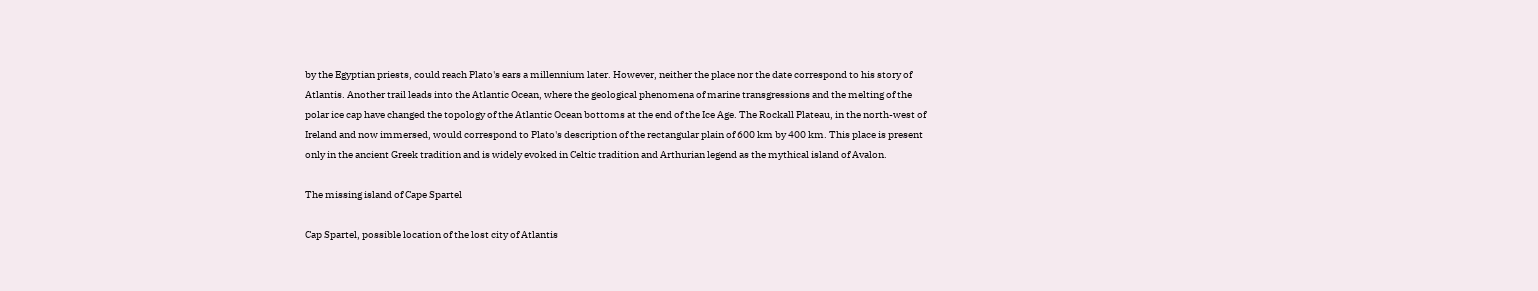by the Egyptian priests, could reach Plato's ears a millennium later. However, neither the place nor the date correspond to his story of Atlantis. Another trail leads into the Atlantic Ocean, where the geological phenomena of marine transgressions and the melting of the polar ice cap have changed the topology of the Atlantic Ocean bottoms at the end of the Ice Age. The Rockall Plateau, in the north-west of Ireland and now immersed, would correspond to Plato's description of the rectangular plain of 600 km by 400 km. This place is present only in the ancient Greek tradition and is widely evoked in Celtic tradition and Arthurian legend as the mythical island of Avalon.

The missing island of Cape Spartel

Cap Spartel, possible location of the lost city of Atlantis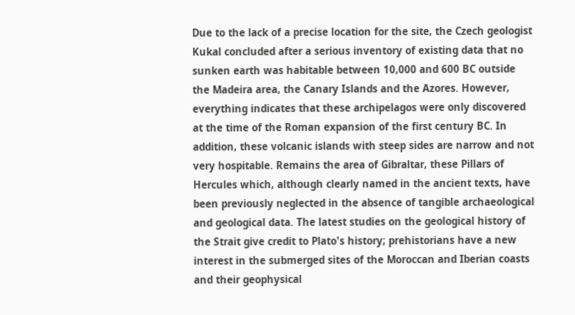Due to the lack of a precise location for the site, the Czech geologist Kukal concluded after a serious inventory of existing data that no sunken earth was habitable between 10,000 and 600 BC outside the Madeira area, the Canary Islands and the Azores. However, everything indicates that these archipelagos were only discovered at the time of the Roman expansion of the first century BC. In addition, these volcanic islands with steep sides are narrow and not very hospitable. Remains the area of Gibraltar, these Pillars of Hercules which, although clearly named in the ancient texts, have been previously neglected in the absence of tangible archaeological and geological data. The latest studies on the geological history of the Strait give credit to Plato's history; prehistorians have a new interest in the submerged sites of the Moroccan and Iberian coasts and their geophysical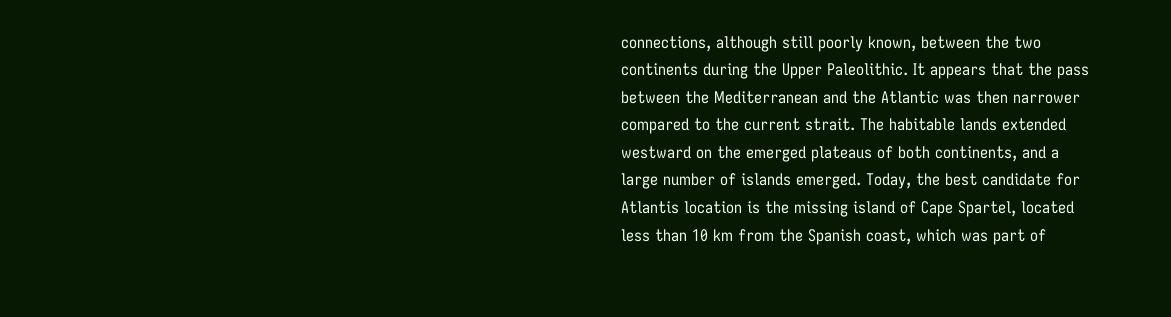connections, although still poorly known, between the two continents during the Upper Paleolithic. It appears that the pass between the Mediterranean and the Atlantic was then narrower compared to the current strait. The habitable lands extended westward on the emerged plateaus of both continents, and a large number of islands emerged. Today, the best candidate for Atlantis location is the missing island of Cape Spartel, located less than 10 km from the Spanish coast, which was part of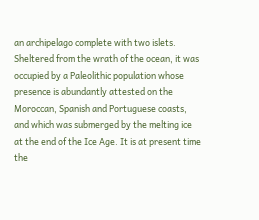an archipelago complete with two islets. Sheltered from the wrath of the ocean, it was occupied by a Paleolithic population whose presence is abundantly attested on the Moroccan, Spanish and Portuguese coasts, and which was submerged by the melting ice at the end of the Ice Age. It is at present time the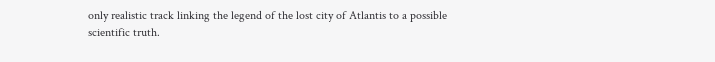only realistic track linking the legend of the lost city of Atlantis to a possible scientific truth.